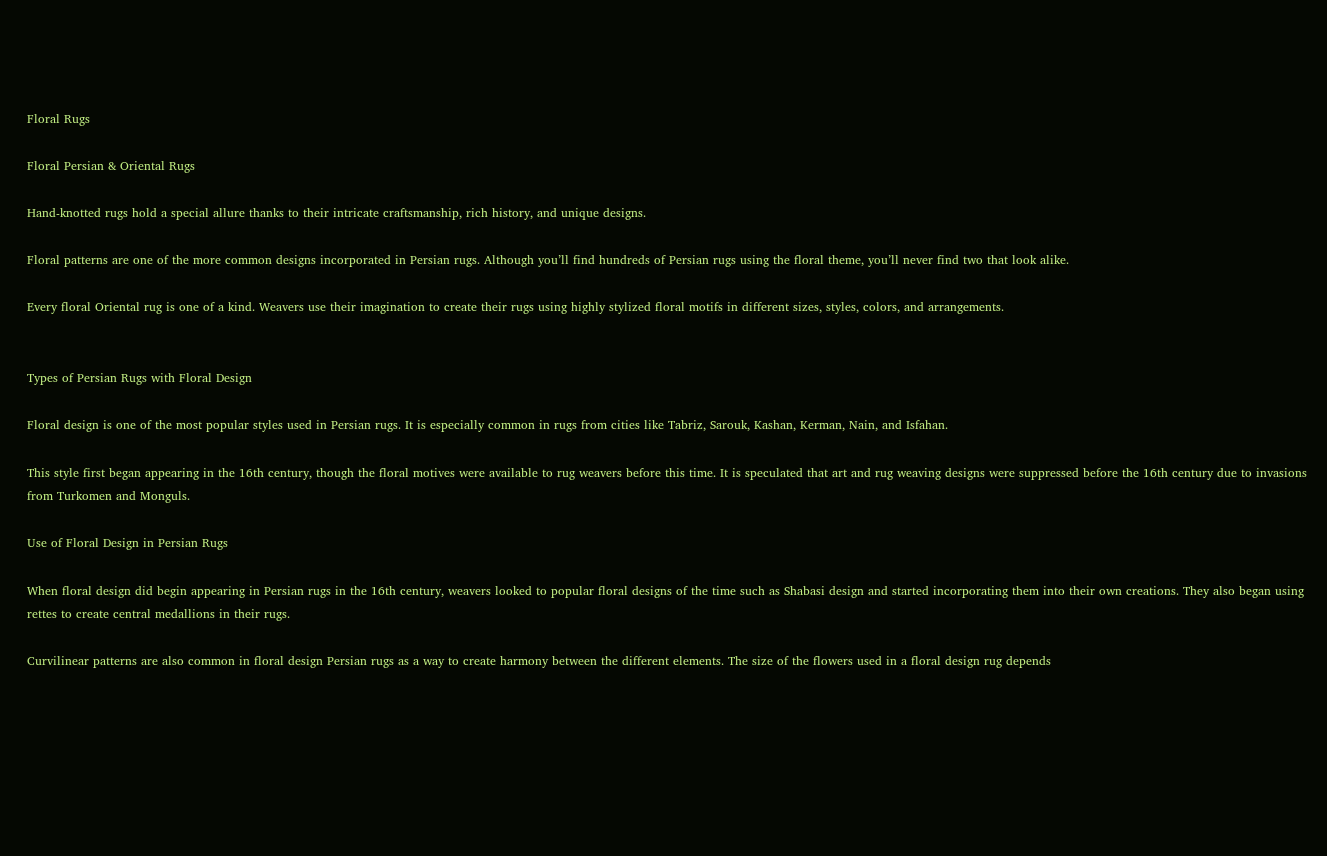Floral Rugs

Floral Persian & Oriental Rugs

Hand-knotted rugs hold a special allure thanks to their intricate craftsmanship, rich history, and unique designs.

Floral patterns are one of the more common designs incorporated in Persian rugs. Although you’ll find hundreds of Persian rugs using the floral theme, you’ll never find two that look alike.

Every floral Oriental rug is one of a kind. Weavers use their imagination to create their rugs using highly stylized floral motifs in different sizes, styles, colors, and arrangements.


Types of Persian Rugs with Floral Design

Floral design is one of the most popular styles used in Persian rugs. It is especially common in rugs from cities like Tabriz, Sarouk, Kashan, Kerman, Nain, and Isfahan.

This style first began appearing in the 16th century, though the floral motives were available to rug weavers before this time. It is speculated that art and rug weaving designs were suppressed before the 16th century due to invasions from Turkomen and Monguls.

Use of Floral Design in Persian Rugs

When floral design did begin appearing in Persian rugs in the 16th century, weavers looked to popular floral designs of the time such as Shabasi design and started incorporating them into their own creations. They also began using rettes to create central medallions in their rugs.

Curvilinear patterns are also common in floral design Persian rugs as a way to create harmony between the different elements. The size of the flowers used in a floral design rug depends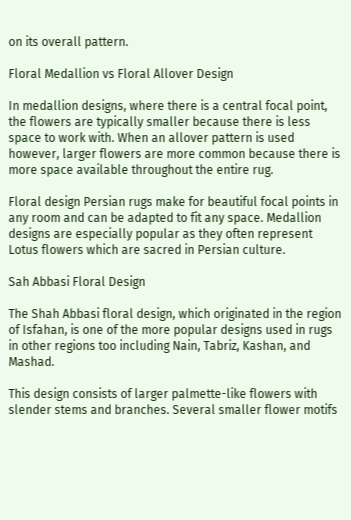on its overall pattern.

Floral Medallion vs Floral Allover Design

In medallion designs, where there is a central focal point, the flowers are typically smaller because there is less space to work with. When an allover pattern is used however, larger flowers are more common because there is more space available throughout the entire rug.

Floral design Persian rugs make for beautiful focal points in any room and can be adapted to fit any space. Medallion designs are especially popular as they often represent Lotus flowers which are sacred in Persian culture.

Sah Abbasi Floral Design

The Shah Abbasi floral design, which originated in the region of Isfahan, is one of the more popular designs used in rugs in other regions too including Nain, Tabriz, Kashan, and Mashad.

This design consists of larger palmette-like flowers with slender stems and branches. Several smaller flower motifs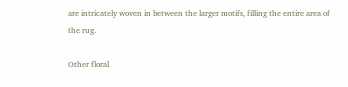are intricately woven in between the larger motifs, filling the entire area of the rug.

Other floral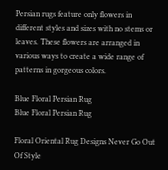Persian rugs feature only flowers in different styles and sizes with no stems or leaves. These flowers are arranged in various ways to create a wide range of patterns in gorgeous colors.

Blue Floral Persian Rug
Blue Floral Persian Rug

Floral Oriental Rug Designs Never Go Out Of Style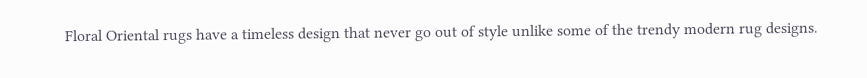Floral Oriental rugs have a timeless design that never go out of style unlike some of the trendy modern rug designs.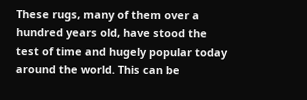These rugs, many of them over a hundred years old, have stood the test of time and hugely popular today around the world. This can be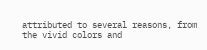attributed to several reasons, from the vivid colors and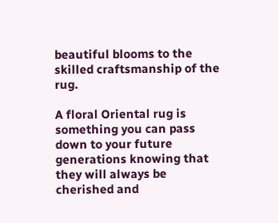beautiful blooms to the skilled craftsmanship of the rug.

A floral Oriental rug is something you can pass down to your future generations knowing that they will always be cherished and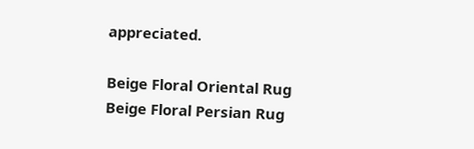appreciated.

Beige Floral Oriental Rug
Beige Floral Persian Rug